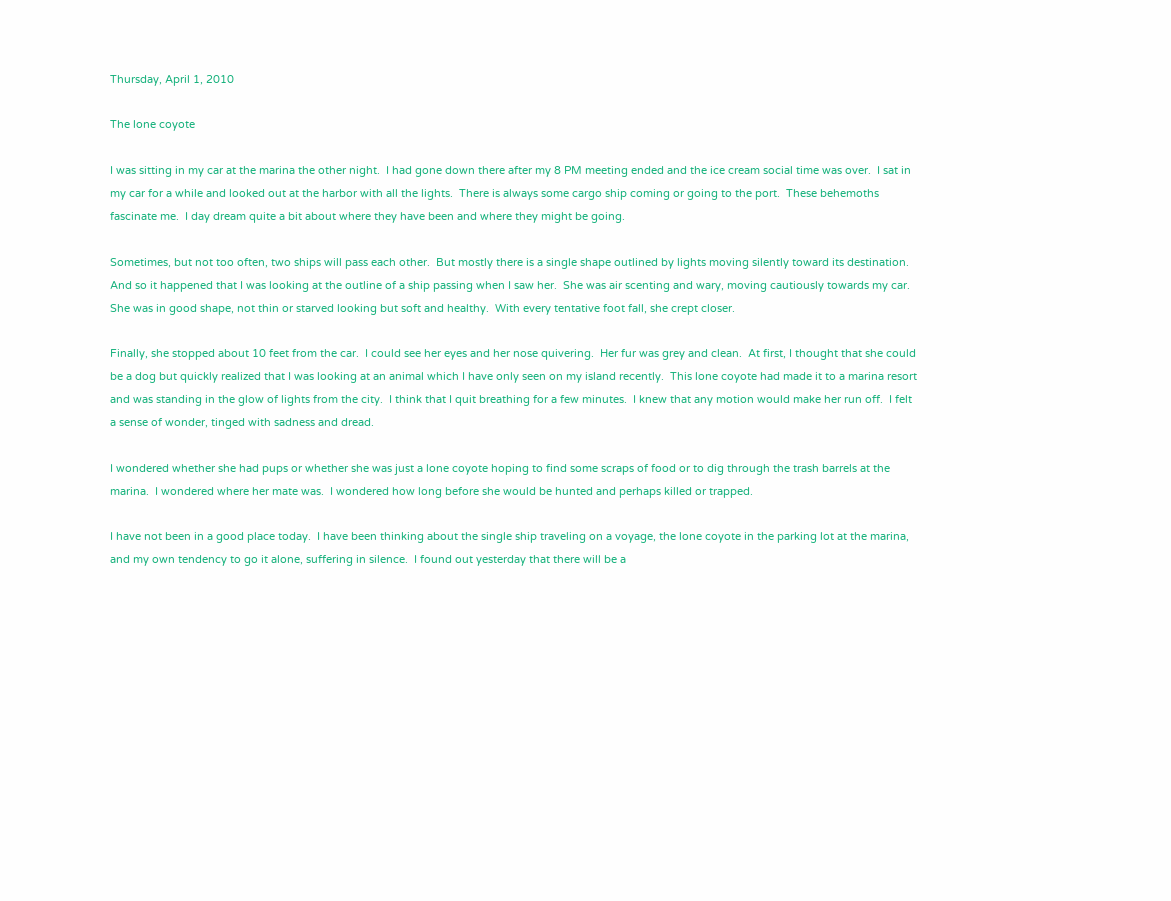Thursday, April 1, 2010

The lone coyote

I was sitting in my car at the marina the other night.  I had gone down there after my 8 PM meeting ended and the ice cream social time was over.  I sat in my car for a while and looked out at the harbor with all the lights.  There is always some cargo ship coming or going to the port.  These behemoths fascinate me.  I day dream quite a bit about where they have been and where they might be going.

Sometimes, but not too often, two ships will pass each other.  But mostly there is a single shape outlined by lights moving silently toward its destination.  And so it happened that I was looking at the outline of a ship passing when I saw her.  She was air scenting and wary, moving cautiously towards my car.  She was in good shape, not thin or starved looking but soft and healthy.  With every tentative foot fall, she crept closer.

Finally, she stopped about 10 feet from the car.  I could see her eyes and her nose quivering.  Her fur was grey and clean.  At first, I thought that she could be a dog but quickly realized that I was looking at an animal which I have only seen on my island recently.  This lone coyote had made it to a marina resort and was standing in the glow of lights from the city.  I think that I quit breathing for a few minutes.  I knew that any motion would make her run off.  I felt a sense of wonder, tinged with sadness and dread.

I wondered whether she had pups or whether she was just a lone coyote hoping to find some scraps of food or to dig through the trash barrels at the marina.  I wondered where her mate was.  I wondered how long before she would be hunted and perhaps killed or trapped.

I have not been in a good place today.  I have been thinking about the single ship traveling on a voyage, the lone coyote in the parking lot at the marina, and my own tendency to go it alone, suffering in silence.  I found out yesterday that there will be a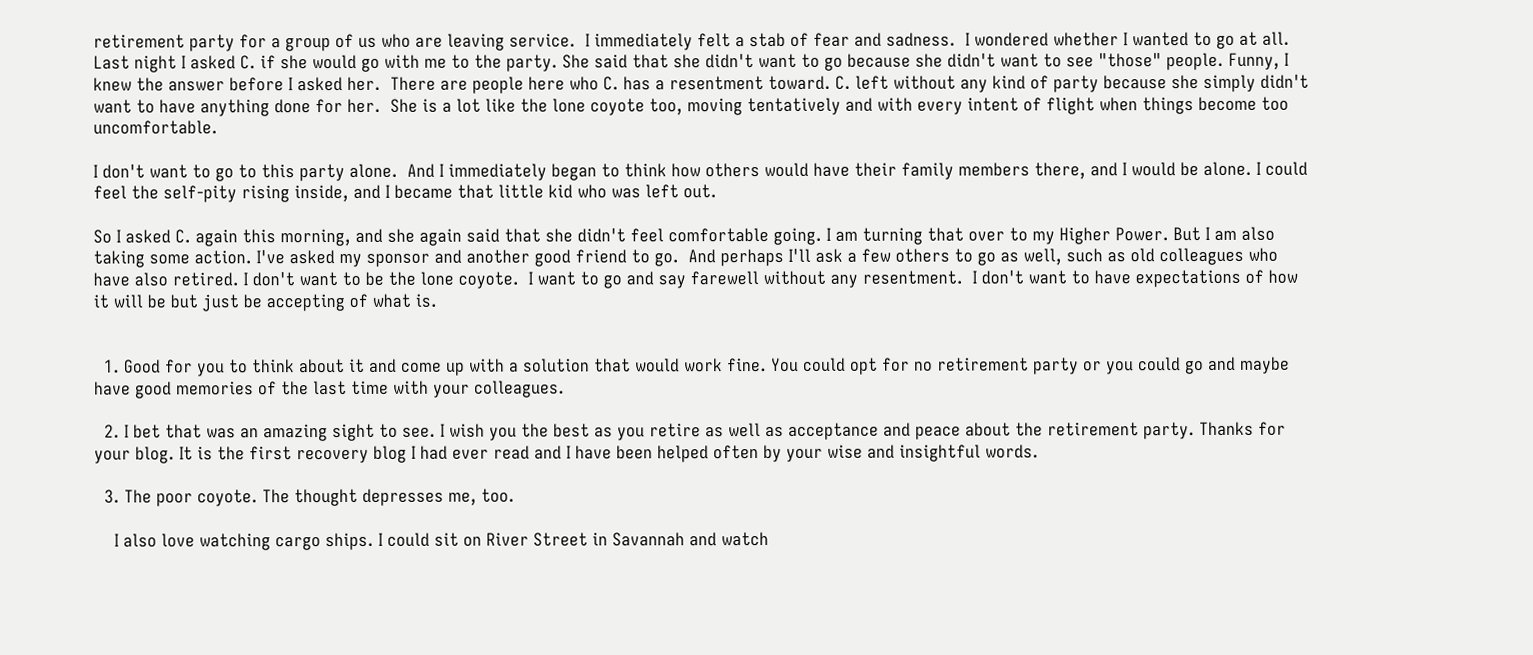retirement party for a group of us who are leaving service.  I immediately felt a stab of fear and sadness.  I wondered whether I wanted to go at all.  Last night I asked C. if she would go with me to the party. She said that she didn't want to go because she didn't want to see "those" people. Funny, I knew the answer before I asked her.  There are people here who C. has a resentment toward. C. left without any kind of party because she simply didn't want to have anything done for her.  She is a lot like the lone coyote too, moving tentatively and with every intent of flight when things become too uncomfortable.

I don't want to go to this party alone.  And I immediately began to think how others would have their family members there, and I would be alone. I could feel the self-pity rising inside, and I became that little kid who was left out.

So I asked C. again this morning, and she again said that she didn't feel comfortable going. I am turning that over to my Higher Power. But I am also taking some action. I've asked my sponsor and another good friend to go.  And perhaps I'll ask a few others to go as well, such as old colleagues who have also retired. I don't want to be the lone coyote.  I want to go and say farewell without any resentment.  I don't want to have expectations of how it will be but just be accepting of what is.


  1. Good for you to think about it and come up with a solution that would work fine. You could opt for no retirement party or you could go and maybe have good memories of the last time with your colleagues.

  2. I bet that was an amazing sight to see. I wish you the best as you retire as well as acceptance and peace about the retirement party. Thanks for your blog. It is the first recovery blog I had ever read and I have been helped often by your wise and insightful words.

  3. The poor coyote. The thought depresses me, too.

    I also love watching cargo ships. I could sit on River Street in Savannah and watch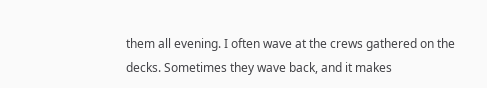them all evening. I often wave at the crews gathered on the decks. Sometimes they wave back, and it makes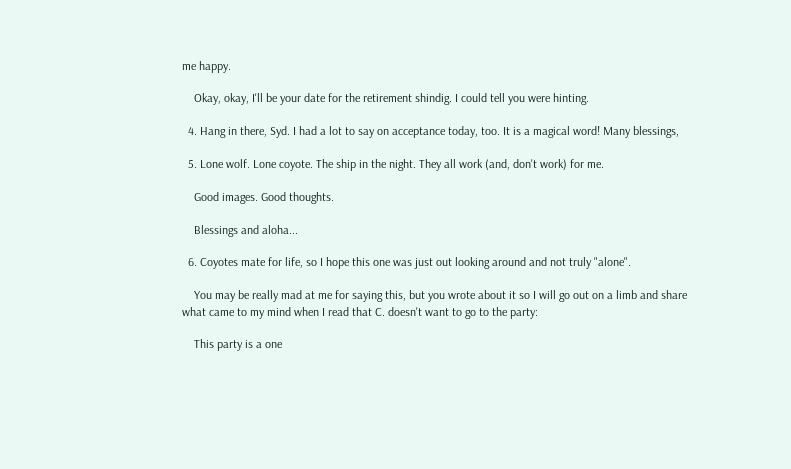me happy.

    Okay, okay, I'll be your date for the retirement shindig. I could tell you were hinting.

  4. Hang in there, Syd. I had a lot to say on acceptance today, too. It is a magical word! Many blessings,

  5. Lone wolf. Lone coyote. The ship in the night. They all work (and, don't work) for me.

    Good images. Good thoughts.

    Blessings and aloha...

  6. Coyotes mate for life, so I hope this one was just out looking around and not truly "alone".

    You may be really mad at me for saying this, but you wrote about it so I will go out on a limb and share what came to my mind when I read that C. doesn't want to go to the party:

    This party is a one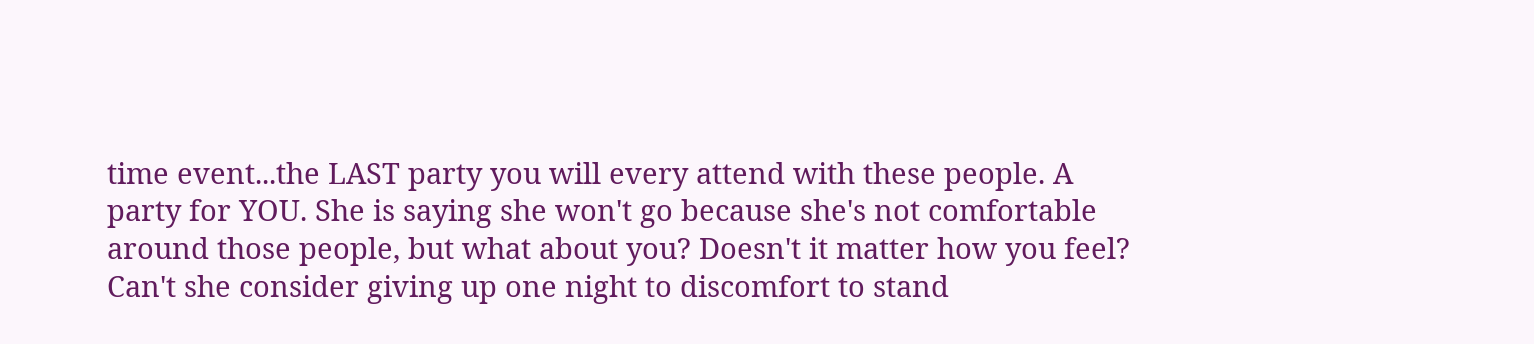time event...the LAST party you will every attend with these people. A party for YOU. She is saying she won't go because she's not comfortable around those people, but what about you? Doesn't it matter how you feel? Can't she consider giving up one night to discomfort to stand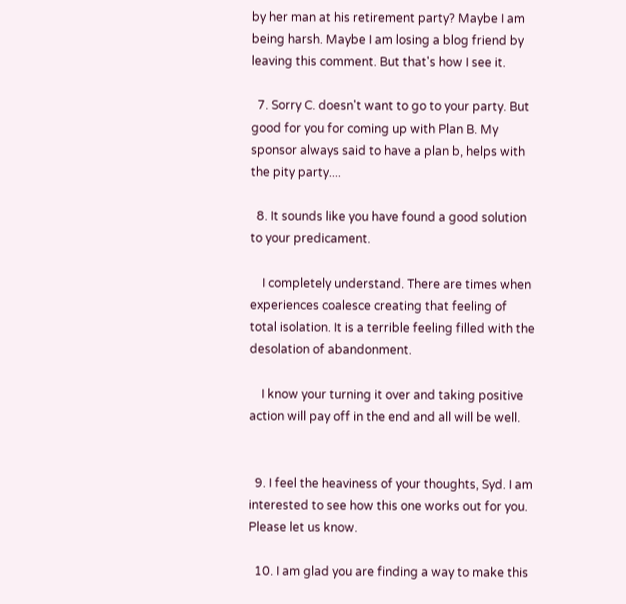by her man at his retirement party? Maybe I am being harsh. Maybe I am losing a blog friend by leaving this comment. But that's how I see it.

  7. Sorry C. doesn't want to go to your party. But good for you for coming up with Plan B. My sponsor always said to have a plan b, helps with the pity party....

  8. It sounds like you have found a good solution to your predicament.

    I completely understand. There are times when experiences coalesce creating that feeling of total isolation. It is a terrible feeling filled with the desolation of abandonment.

    I know your turning it over and taking positive action will pay off in the end and all will be well.


  9. I feel the heaviness of your thoughts, Syd. I am interested to see how this one works out for you. Please let us know.

  10. I am glad you are finding a way to make this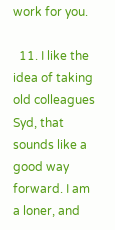work for you.

  11. I like the idea of taking old colleagues Syd, that sounds like a good way forward. I am a loner, and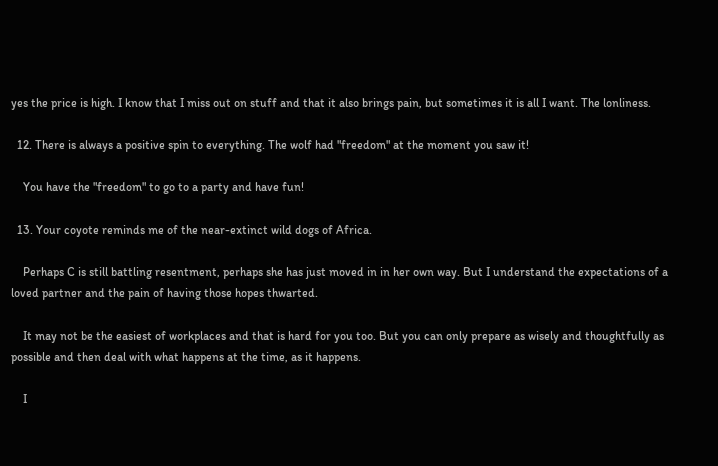yes the price is high. I know that I miss out on stuff and that it also brings pain, but sometimes it is all I want. The lonliness.

  12. There is always a positive spin to everything. The wolf had "freedom" at the moment you saw it!

    You have the "freedom" to go to a party and have fun!

  13. Your coyote reminds me of the near-extinct wild dogs of Africa.

    Perhaps C is still battling resentment, perhaps she has just moved in in her own way. But I understand the expectations of a loved partner and the pain of having those hopes thwarted.

    It may not be the easiest of workplaces and that is hard for you too. But you can only prepare as wisely and thoughtfully as possible and then deal with what happens at the time, as it happens.

    I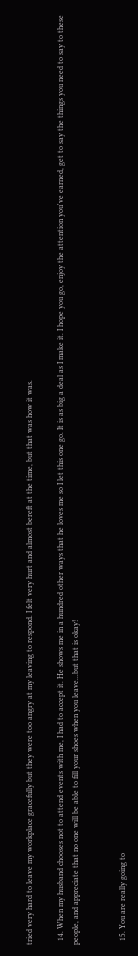tried very hard to leave my workplace gracefully but they were too angry at my leaving to respond. I felt very hurt and almost bereft at the time, but that was how it was.

  14. When my husband chooses not to attend events with me, I had to accept it. He shows me in a hundred other ways that he loves me so I let this one go. It is as big a deal as I make it. I hope you go, enjoy the attention you've earned, get to say the things you need to say to these people, and appreciate that no one will be able to fill your shoes when you leave...but that is okay!


  15. You are really going to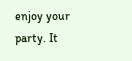enjoy your party. It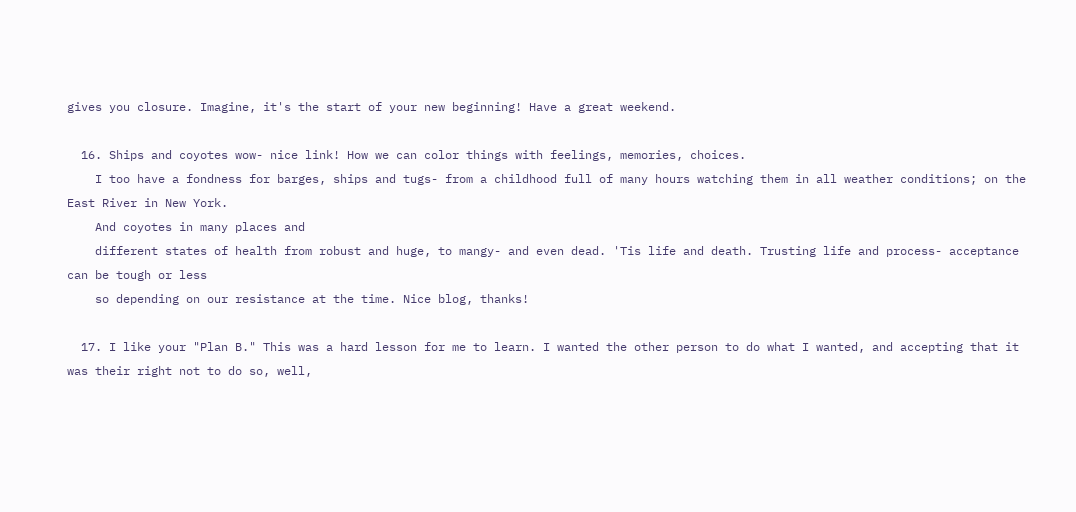gives you closure. Imagine, it's the start of your new beginning! Have a great weekend.

  16. Ships and coyotes wow- nice link! How we can color things with feelings, memories, choices.
    I too have a fondness for barges, ships and tugs- from a childhood full of many hours watching them in all weather conditions; on the East River in New York.
    And coyotes in many places and
    different states of health from robust and huge, to mangy- and even dead. 'Tis life and death. Trusting life and process- acceptance can be tough or less
    so depending on our resistance at the time. Nice blog, thanks!

  17. I like your "Plan B." This was a hard lesson for me to learn. I wanted the other person to do what I wanted, and accepting that it was their right not to do so, well,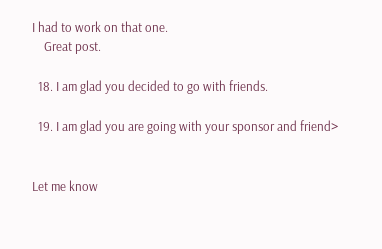I had to work on that one.
    Great post.

  18. I am glad you decided to go with friends.

  19. I am glad you are going with your sponsor and friend>


Let me know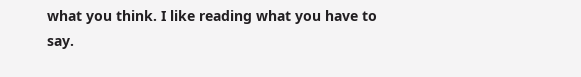what you think. I like reading what you have to say.